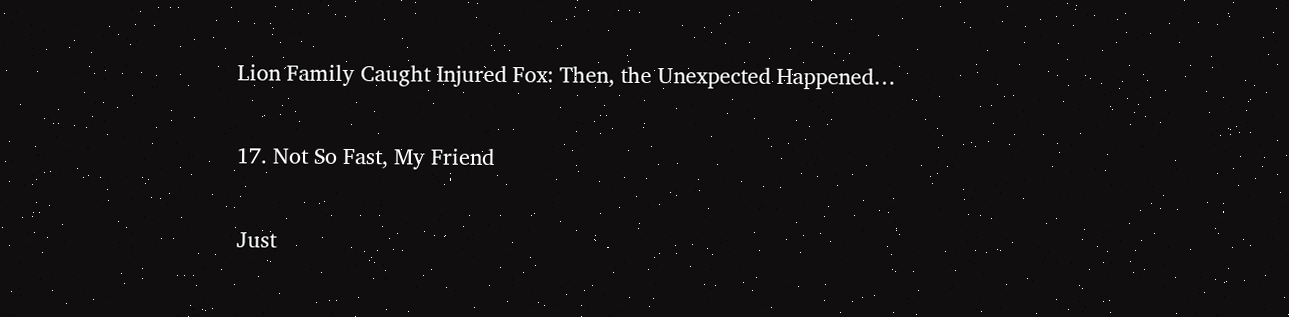Lion Family Caught Injured Fox: Then, the Unexpected Happened…

17. Not So Fast, My Friend

Just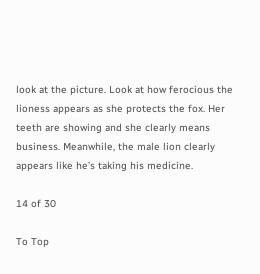look at the picture. Look at how ferocious the lioness appears as she protects the fox. Her teeth are showing and she clearly means business. Meanwhile, the male lion clearly appears like he’s taking his medicine.

14 of 30

To Top